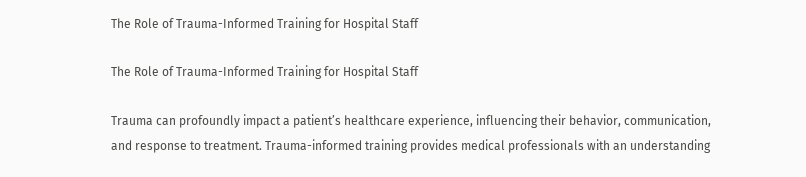The Role of Trauma-Informed Training for Hospital Staff

The Role of Trauma-Informed Training for Hospital Staff

Trauma can profoundly impact a patient’s healthcare experience, influencing their behavior, communication, and response to treatment. Trauma-informed training provides medical professionals with an understanding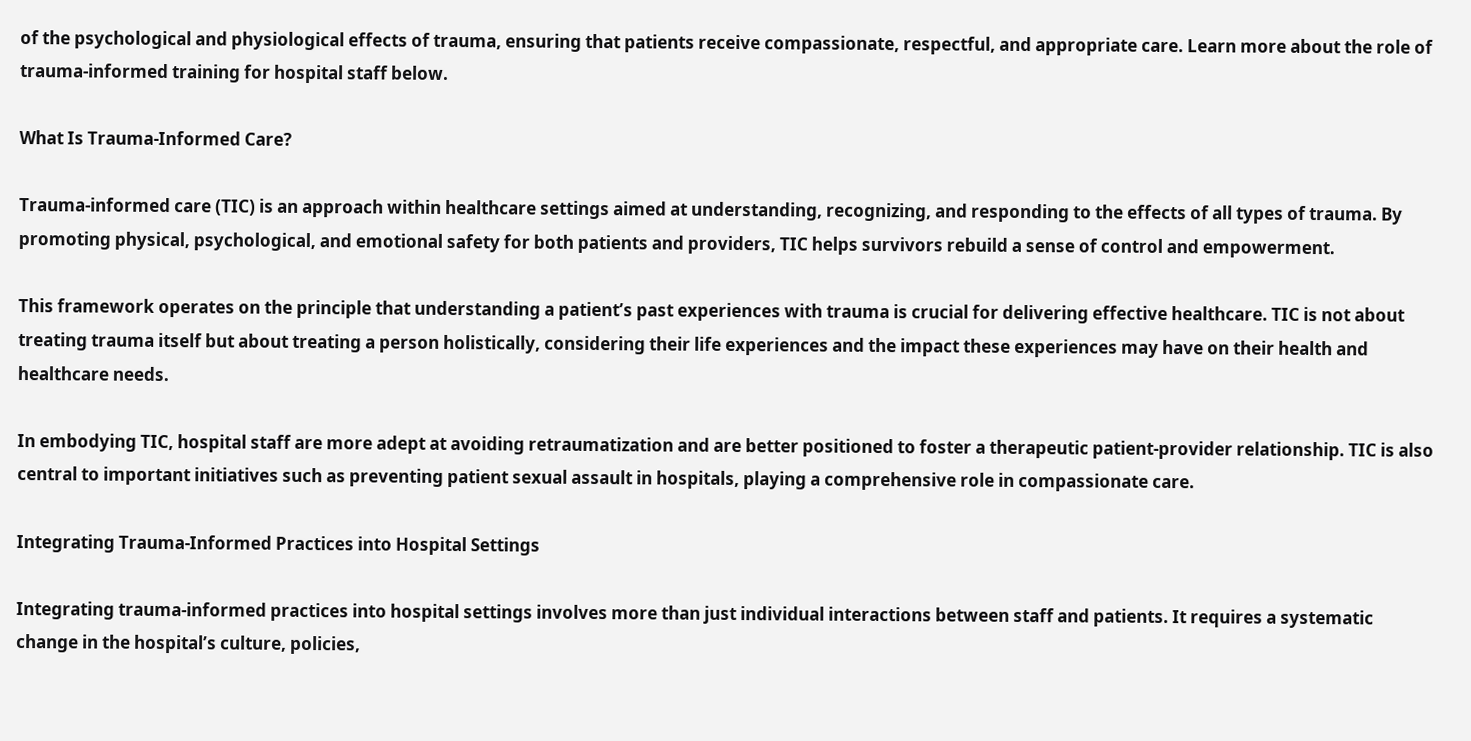of the psychological and physiological effects of trauma, ensuring that patients receive compassionate, respectful, and appropriate care. Learn more about the role of trauma-informed training for hospital staff below.

What Is Trauma-Informed Care?

Trauma-informed care (TIC) is an approach within healthcare settings aimed at understanding, recognizing, and responding to the effects of all types of trauma. By promoting physical, psychological, and emotional safety for both patients and providers, TIC helps survivors rebuild a sense of control and empowerment.

This framework operates on the principle that understanding a patient’s past experiences with trauma is crucial for delivering effective healthcare. TIC is not about treating trauma itself but about treating a person holistically, considering their life experiences and the impact these experiences may have on their health and healthcare needs.

In embodying TIC, hospital staff are more adept at avoiding retraumatization and are better positioned to foster a therapeutic patient-provider relationship. TIC is also central to important initiatives such as preventing patient sexual assault in hospitals, playing a comprehensive role in compassionate care.

Integrating Trauma-Informed Practices into Hospital Settings

Integrating trauma-informed practices into hospital settings involves more than just individual interactions between staff and patients. It requires a systematic change in the hospital’s culture, policies,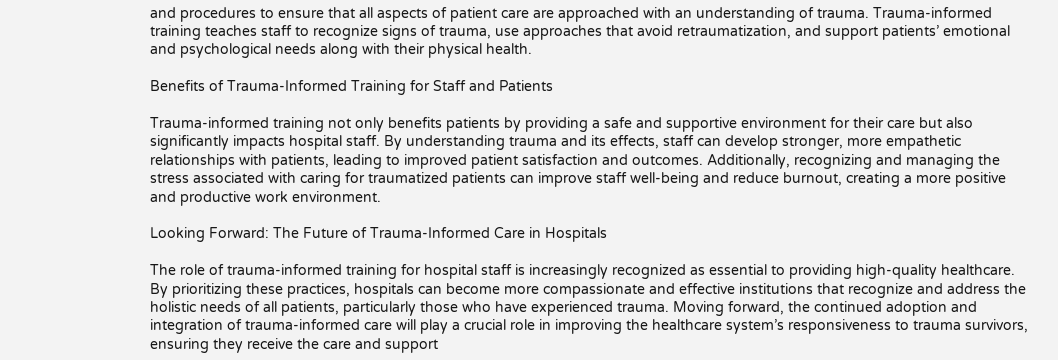and procedures to ensure that all aspects of patient care are approached with an understanding of trauma. Trauma-informed training teaches staff to recognize signs of trauma, use approaches that avoid retraumatization, and support patients’ emotional and psychological needs along with their physical health.

Benefits of Trauma-Informed Training for Staff and Patients

Trauma-informed training not only benefits patients by providing a safe and supportive environment for their care but also significantly impacts hospital staff. By understanding trauma and its effects, staff can develop stronger, more empathetic relationships with patients, leading to improved patient satisfaction and outcomes. Additionally, recognizing and managing the stress associated with caring for traumatized patients can improve staff well-being and reduce burnout, creating a more positive and productive work environment.

Looking Forward: The Future of Trauma-Informed Care in Hospitals

The role of trauma-informed training for hospital staff is increasingly recognized as essential to providing high-quality healthcare. By prioritizing these practices, hospitals can become more compassionate and effective institutions that recognize and address the holistic needs of all patients, particularly those who have experienced trauma. Moving forward, the continued adoption and integration of trauma-informed care will play a crucial role in improving the healthcare system’s responsiveness to trauma survivors, ensuring they receive the care and support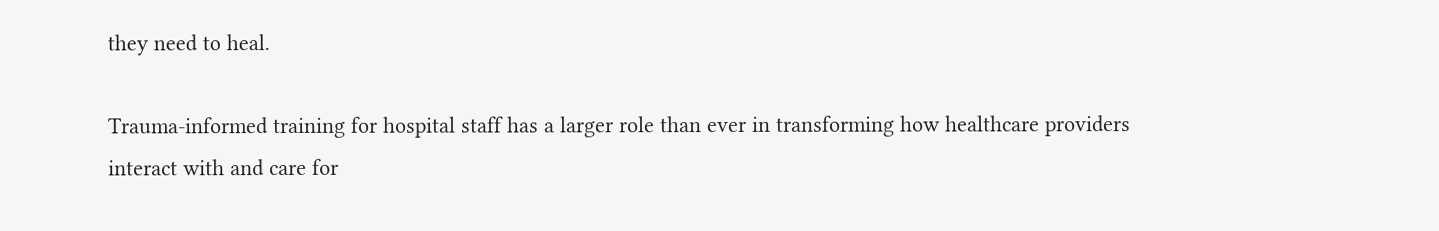they need to heal.

Trauma-informed training for hospital staff has a larger role than ever in transforming how healthcare providers interact with and care for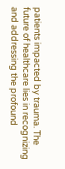patients impacted by trauma. The future of healthcare lies in recognizing and addressing the profound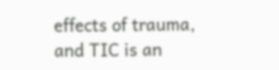effects of trauma, and TIC is an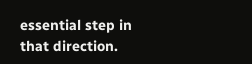essential step in that direction.